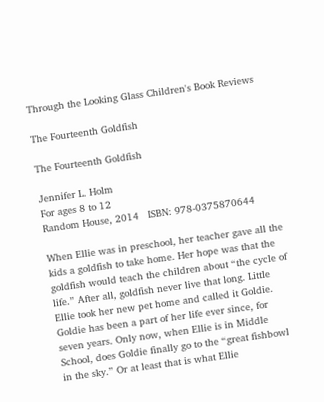Through the Looking Glass Children's Book Reviews

The Fourteenth Goldfish

The Fourteenth Goldfish

Jennifer L. Holm
For ages 8 to 12
Random House, 2014   ISBN: 978-0375870644

When Ellie was in preschool, her teacher gave all the kids a goldfish to take home. Her hope was that the goldfish would teach the children about “the cycle of life.” After all, goldfish never live that long. Little Ellie took her new pet home and called it Goldie. Goldie has been a part of her life ever since, for seven years. Only now, when Ellie is in Middle School, does Goldie finally go to the “great fishbowl in the sky.” Or at least that is what Ellie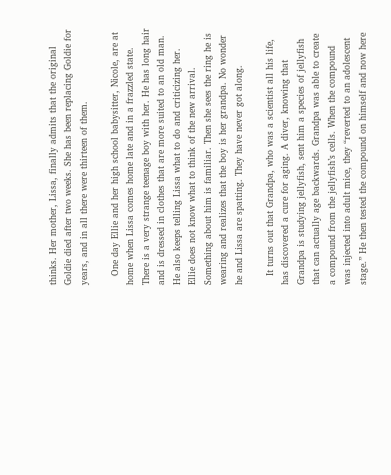thinks. Her mother, Lissa, finally admits that the original Goldie died after two weeks. She has been replacing Goldie for years, and in all there were thirteen of them.

   One day Ellie and her high school babysitter, Nicole, are at home when Lissa comes home late and in a frazzled state. There is a very strange teenage boy with her. He has long hair and is dressed in clothes that are more suited to an old man. He also keeps telling Lissa what to do and criticizing her. Ellie does not know what to think of the new arrival. Something about him is familiar. Then she sees the ring he is wearing and realizes that the boy is her grandpa. No wonder he and Lissa are spatting. They have never got along.

   It turns out that Grandpa, who was a scientist all his life, has discovered a cure for aging. A diver, knowing that Grandpa is studying jellyfish, sent him a species of jellyfish that can actually age backwards. Grandpa was able to create a compound from the jellyfish’s cells. When the compound was injected into adult mice, they “reverted to an adolescent stage.” He then tested the compound on himself and now here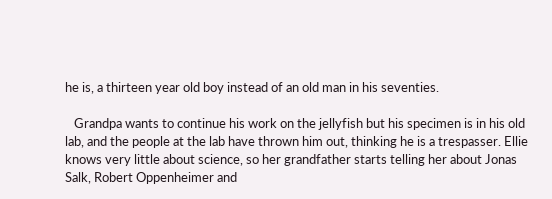he is, a thirteen year old boy instead of an old man in his seventies.

   Grandpa wants to continue his work on the jellyfish but his specimen is in his old lab, and the people at the lab have thrown him out, thinking he is a trespasser. Ellie knows very little about science, so her grandfather starts telling her about Jonas Salk, Robert Oppenheimer and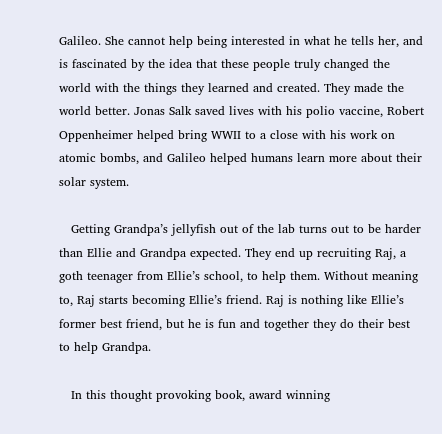Galileo. She cannot help being interested in what he tells her, and is fascinated by the idea that these people truly changed the world with the things they learned and created. They made the world better. Jonas Salk saved lives with his polio vaccine, Robert Oppenheimer helped bring WWII to a close with his work on atomic bombs, and Galileo helped humans learn more about their solar system.

   Getting Grandpa’s jellyfish out of the lab turns out to be harder than Ellie and Grandpa expected. They end up recruiting Raj, a goth teenager from Ellie’s school, to help them. Without meaning to, Raj starts becoming Ellie’s friend. Raj is nothing like Ellie’s former best friend, but he is fun and together they do their best to help Grandpa.

   In this thought provoking book, award winning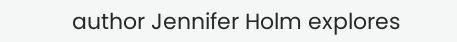author Jennifer Holm explores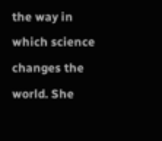the way in which science changes the world. She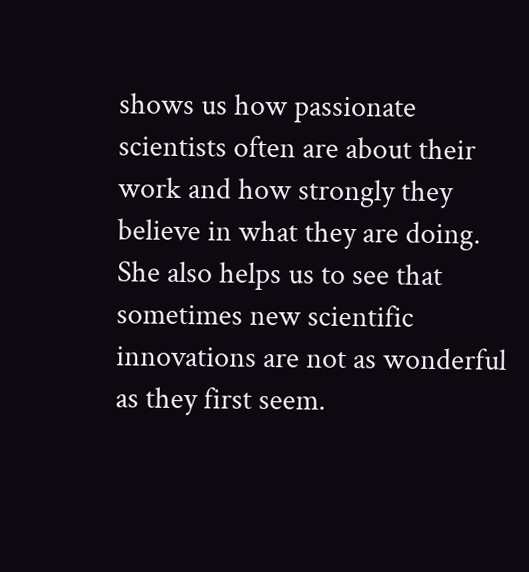shows us how passionate scientists often are about their work and how strongly they believe in what they are doing. She also helps us to see that sometimes new scientific innovations are not as wonderful as they first seem.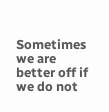Sometimes we are better off if we do not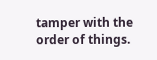tamper with the order of things.